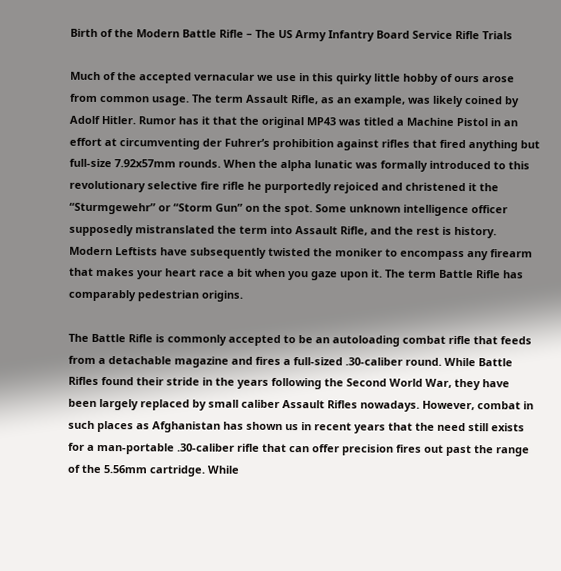Birth of the Modern Battle Rifle – The US Army Infantry Board Service Rifle Trials

Much of the accepted vernacular we use in this quirky little hobby of ours arose from common usage. The term Assault Rifle, as an example, was likely coined by Adolf Hitler. Rumor has it that the original MP43 was titled a Machine Pistol in an effort at circumventing der Fuhrer’s prohibition against rifles that fired anything but full-size 7.92x57mm rounds. When the alpha lunatic was formally introduced to this revolutionary selective fire rifle he purportedly rejoiced and christened it the “Sturmgewehr” or “Storm Gun” on the spot. Some unknown intelligence officer supposedly mistranslated the term into Assault Rifle, and the rest is history. Modern Leftists have subsequently twisted the moniker to encompass any firearm that makes your heart race a bit when you gaze upon it. The term Battle Rifle has comparably pedestrian origins.

The Battle Rifle is commonly accepted to be an autoloading combat rifle that feeds from a detachable magazine and fires a full-sized .30-caliber round. While Battle Rifles found their stride in the years following the Second World War, they have been largely replaced by small caliber Assault Rifles nowadays. However, combat in such places as Afghanistan has shown us in recent years that the need still exists for a man-portable .30-caliber rifle that can offer precision fires out past the range of the 5.56mm cartridge. While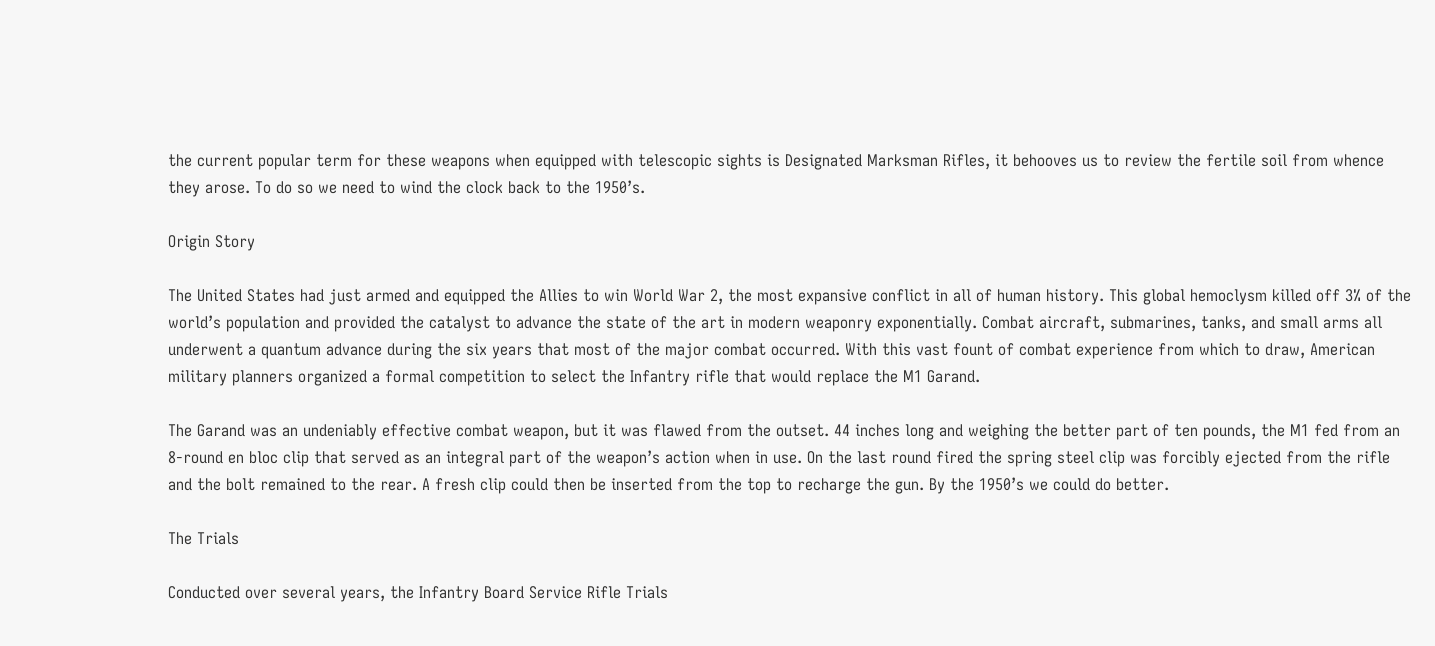the current popular term for these weapons when equipped with telescopic sights is Designated Marksman Rifles, it behooves us to review the fertile soil from whence they arose. To do so we need to wind the clock back to the 1950’s.

Origin Story

The United States had just armed and equipped the Allies to win World War 2, the most expansive conflict in all of human history. This global hemoclysm killed off 3% of the world’s population and provided the catalyst to advance the state of the art in modern weaponry exponentially. Combat aircraft, submarines, tanks, and small arms all underwent a quantum advance during the six years that most of the major combat occurred. With this vast fount of combat experience from which to draw, American military planners organized a formal competition to select the Infantry rifle that would replace the M1 Garand.

The Garand was an undeniably effective combat weapon, but it was flawed from the outset. 44 inches long and weighing the better part of ten pounds, the M1 fed from an 8-round en bloc clip that served as an integral part of the weapon’s action when in use. On the last round fired the spring steel clip was forcibly ejected from the rifle and the bolt remained to the rear. A fresh clip could then be inserted from the top to recharge the gun. By the 1950’s we could do better.

The Trials

Conducted over several years, the Infantry Board Service Rifle Trials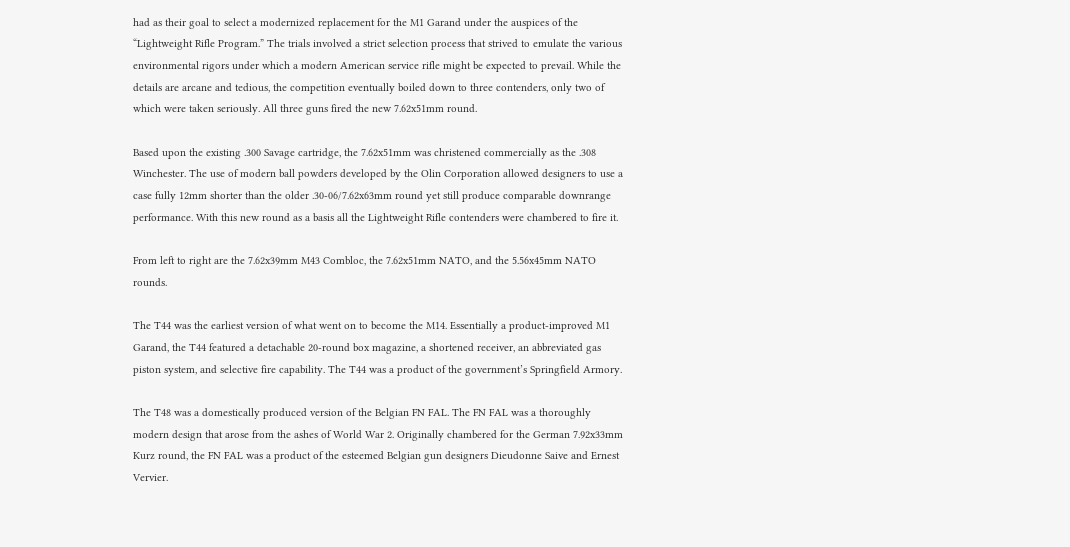had as their goal to select a modernized replacement for the M1 Garand under the auspices of the “Lightweight Rifle Program.” The trials involved a strict selection process that strived to emulate the various environmental rigors under which a modern American service rifle might be expected to prevail. While the details are arcane and tedious, the competition eventually boiled down to three contenders, only two of which were taken seriously. All three guns fired the new 7.62x51mm round.

Based upon the existing .300 Savage cartridge, the 7.62x51mm was christened commercially as the .308 Winchester. The use of modern ball powders developed by the Olin Corporation allowed designers to use a case fully 12mm shorter than the older .30-06/7.62x63mm round yet still produce comparable downrange performance. With this new round as a basis all the Lightweight Rifle contenders were chambered to fire it.

From left to right are the 7.62x39mm M43 Combloc, the 7.62x51mm NATO, and the 5.56x45mm NATO rounds.

The T44 was the earliest version of what went on to become the M14. Essentially a product-improved M1 Garand, the T44 featured a detachable 20-round box magazine, a shortened receiver, an abbreviated gas piston system, and selective fire capability. The T44 was a product of the government’s Springfield Armory.

The T48 was a domestically produced version of the Belgian FN FAL. The FN FAL was a thoroughly modern design that arose from the ashes of World War 2. Originally chambered for the German 7.92x33mm Kurz round, the FN FAL was a product of the esteemed Belgian gun designers Dieudonne Saive and Ernest Vervier.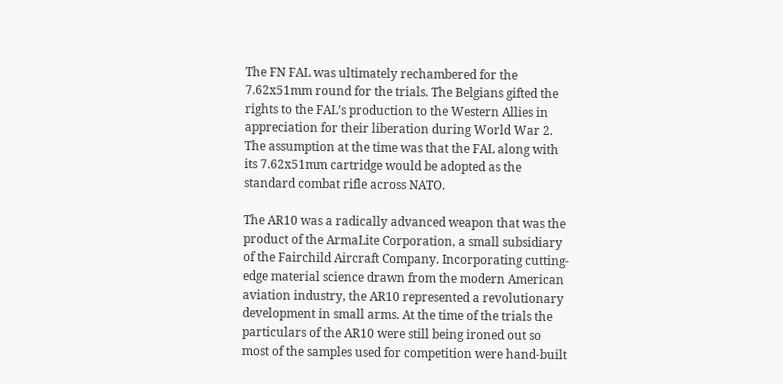The FN FAL was ultimately rechambered for the 7.62x51mm round for the trials. The Belgians gifted the rights to the FAL’s production to the Western Allies in appreciation for their liberation during World War 2. The assumption at the time was that the FAL along with its 7.62x51mm cartridge would be adopted as the standard combat rifle across NATO.

The AR10 was a radically advanced weapon that was the product of the ArmaLite Corporation, a small subsidiary of the Fairchild Aircraft Company. Incorporating cutting-edge material science drawn from the modern American aviation industry, the AR10 represented a revolutionary development in small arms. At the time of the trials the particulars of the AR10 were still being ironed out so most of the samples used for competition were hand-built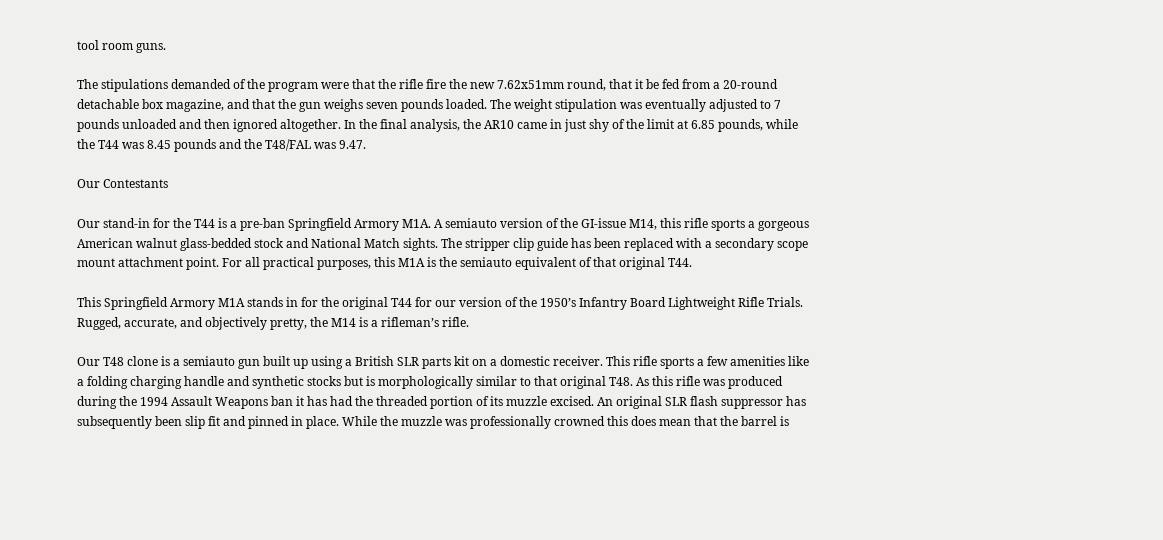tool room guns.

The stipulations demanded of the program were that the rifle fire the new 7.62x51mm round, that it be fed from a 20-round detachable box magazine, and that the gun weighs seven pounds loaded. The weight stipulation was eventually adjusted to 7 pounds unloaded and then ignored altogether. In the final analysis, the AR10 came in just shy of the limit at 6.85 pounds, while the T44 was 8.45 pounds and the T48/FAL was 9.47.

Our Contestants

Our stand-in for the T44 is a pre-ban Springfield Armory M1A. A semiauto version of the GI-issue M14, this rifle sports a gorgeous American walnut glass-bedded stock and National Match sights. The stripper clip guide has been replaced with a secondary scope mount attachment point. For all practical purposes, this M1A is the semiauto equivalent of that original T44.

This Springfield Armory M1A stands in for the original T44 for our version of the 1950’s Infantry Board Lightweight Rifle Trials. Rugged, accurate, and objectively pretty, the M14 is a rifleman’s rifle.

Our T48 clone is a semiauto gun built up using a British SLR parts kit on a domestic receiver. This rifle sports a few amenities like a folding charging handle and synthetic stocks but is morphologically similar to that original T48. As this rifle was produced during the 1994 Assault Weapons ban it has had the threaded portion of its muzzle excised. An original SLR flash suppressor has subsequently been slip fit and pinned in place. While the muzzle was professionally crowned this does mean that the barrel is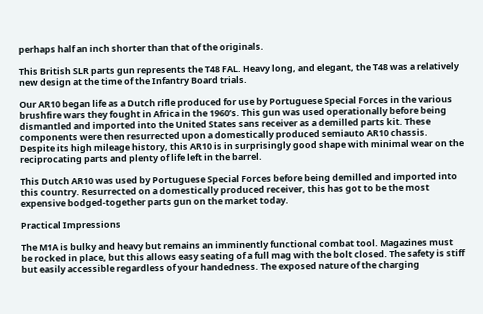perhaps half an inch shorter than that of the originals.

This British SLR parts gun represents the T48 FAL. Heavy long, and elegant, the T48 was a relatively new design at the time of the Infantry Board trials.

Our AR10 began life as a Dutch rifle produced for use by Portuguese Special Forces in the various brushfire wars they fought in Africa in the 1960’s. This gun was used operationally before being dismantled and imported into the United States sans receiver as a demilled parts kit. These components were then resurrected upon a domestically produced semiauto AR10 chassis. Despite its high mileage history, this AR10 is in surprisingly good shape with minimal wear on the reciprocating parts and plenty of life left in the barrel.

This Dutch AR10 was used by Portuguese Special Forces before being demilled and imported into this country. Resurrected on a domestically produced receiver, this has got to be the most expensive bodged-together parts gun on the market today.

Practical Impressions

The M1A is bulky and heavy but remains an imminently functional combat tool. Magazines must be rocked in place, but this allows easy seating of a full mag with the bolt closed. The safety is stiff but easily accessible regardless of your handedness. The exposed nature of the charging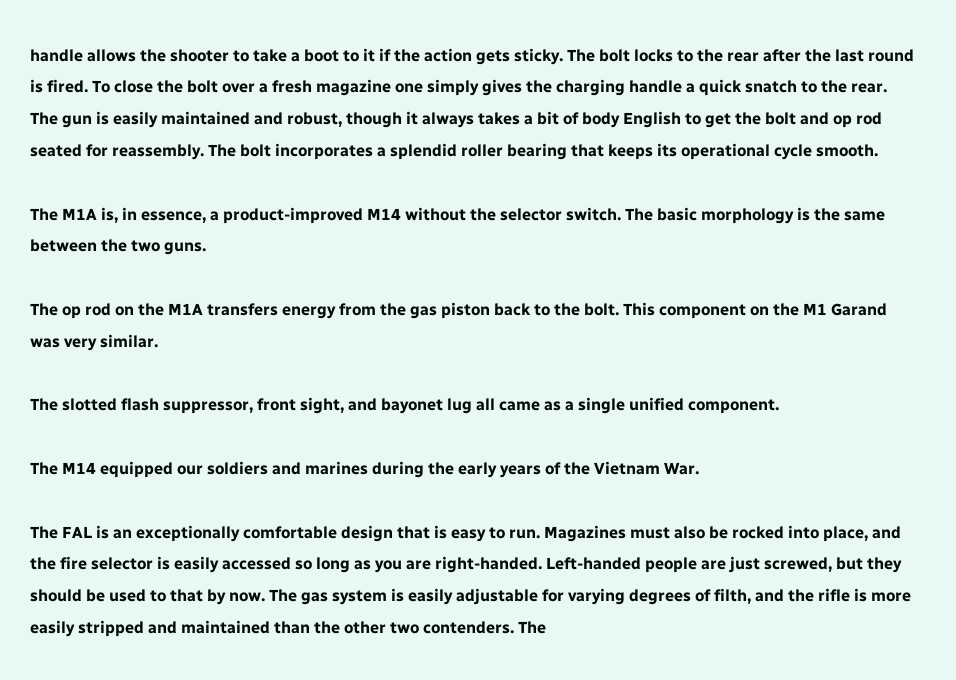handle allows the shooter to take a boot to it if the action gets sticky. The bolt locks to the rear after the last round is fired. To close the bolt over a fresh magazine one simply gives the charging handle a quick snatch to the rear. The gun is easily maintained and robust, though it always takes a bit of body English to get the bolt and op rod seated for reassembly. The bolt incorporates a splendid roller bearing that keeps its operational cycle smooth.

The M1A is, in essence, a product-improved M14 without the selector switch. The basic morphology is the same between the two guns.

The op rod on the M1A transfers energy from the gas piston back to the bolt. This component on the M1 Garand was very similar.

The slotted flash suppressor, front sight, and bayonet lug all came as a single unified component.

The M14 equipped our soldiers and marines during the early years of the Vietnam War.

The FAL is an exceptionally comfortable design that is easy to run. Magazines must also be rocked into place, and the fire selector is easily accessed so long as you are right-handed. Left-handed people are just screwed, but they should be used to that by now. The gas system is easily adjustable for varying degrees of filth, and the rifle is more easily stripped and maintained than the other two contenders. The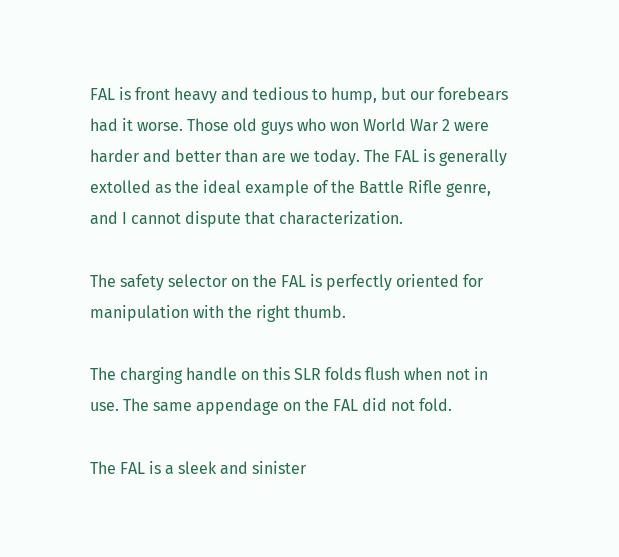FAL is front heavy and tedious to hump, but our forebears had it worse. Those old guys who won World War 2 were harder and better than are we today. The FAL is generally extolled as the ideal example of the Battle Rifle genre, and I cannot dispute that characterization.

The safety selector on the FAL is perfectly oriented for manipulation with the right thumb.

The charging handle on this SLR folds flush when not in use. The same appendage on the FAL did not fold.

The FAL is a sleek and sinister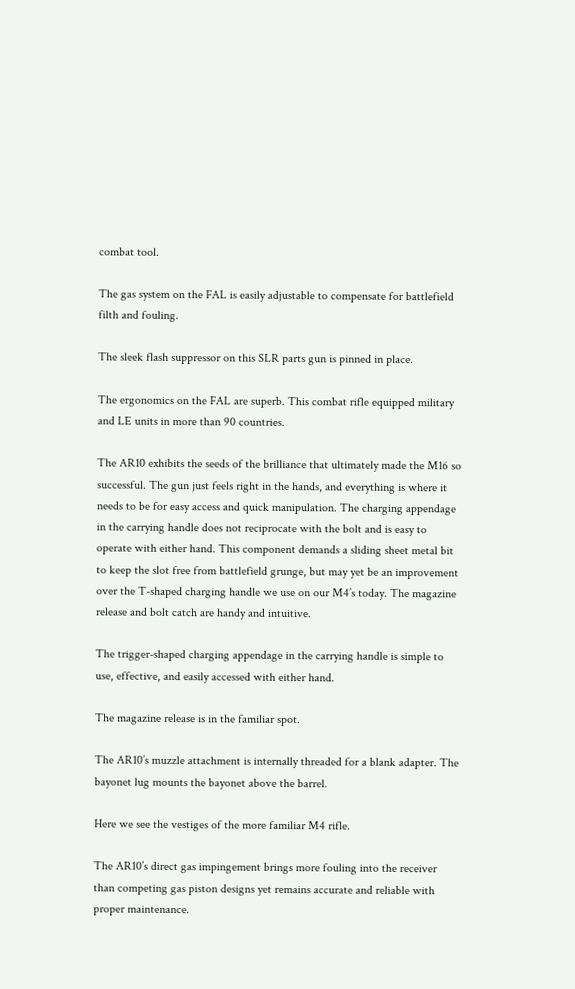combat tool.

The gas system on the FAL is easily adjustable to compensate for battlefield filth and fouling.

The sleek flash suppressor on this SLR parts gun is pinned in place.

The ergonomics on the FAL are superb. This combat rifle equipped military and LE units in more than 90 countries.

The AR10 exhibits the seeds of the brilliance that ultimately made the M16 so successful. The gun just feels right in the hands, and everything is where it needs to be for easy access and quick manipulation. The charging appendage in the carrying handle does not reciprocate with the bolt and is easy to operate with either hand. This component demands a sliding sheet metal bit to keep the slot free from battlefield grunge, but may yet be an improvement over the T-shaped charging handle we use on our M4’s today. The magazine release and bolt catch are handy and intuitive.

The trigger-shaped charging appendage in the carrying handle is simple to use, effective, and easily accessed with either hand.

The magazine release is in the familiar spot.

The AR10’s muzzle attachment is internally threaded for a blank adapter. The bayonet lug mounts the bayonet above the barrel.

Here we see the vestiges of the more familiar M4 rifle.

The AR10’s direct gas impingement brings more fouling into the receiver than competing gas piston designs yet remains accurate and reliable with proper maintenance.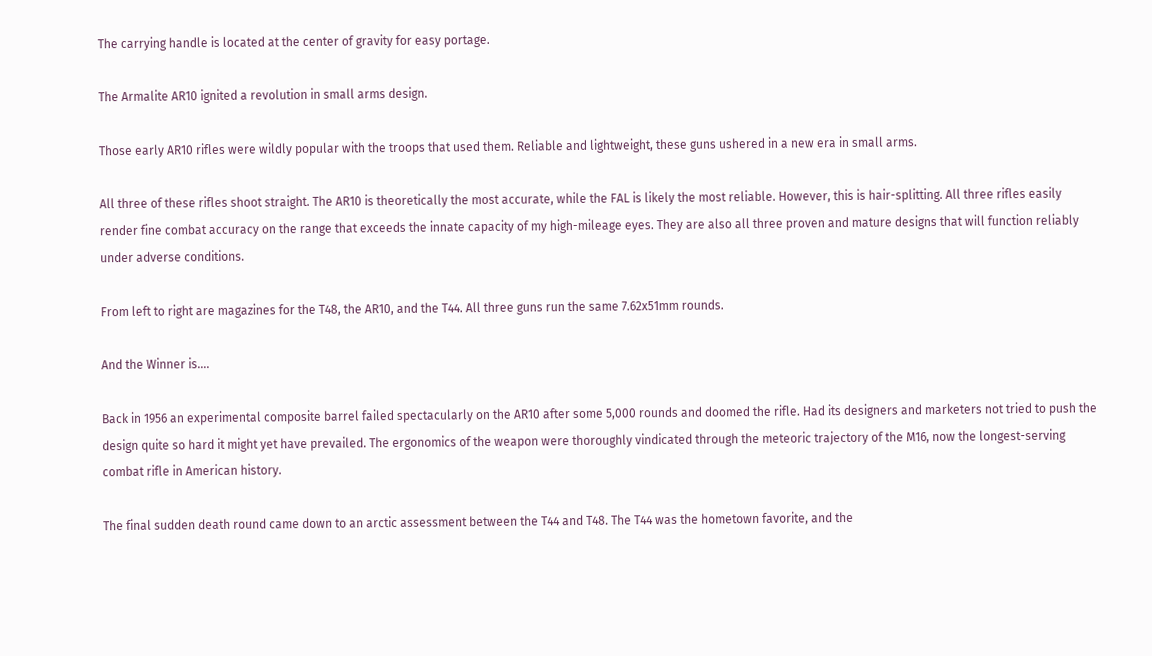The carrying handle is located at the center of gravity for easy portage.

The Armalite AR10 ignited a revolution in small arms design.

Those early AR10 rifles were wildly popular with the troops that used them. Reliable and lightweight, these guns ushered in a new era in small arms.

All three of these rifles shoot straight. The AR10 is theoretically the most accurate, while the FAL is likely the most reliable. However, this is hair-splitting. All three rifles easily render fine combat accuracy on the range that exceeds the innate capacity of my high-mileage eyes. They are also all three proven and mature designs that will function reliably under adverse conditions.

From left to right are magazines for the T48, the AR10, and the T44. All three guns run the same 7.62x51mm rounds.

And the Winner is….

Back in 1956 an experimental composite barrel failed spectacularly on the AR10 after some 5,000 rounds and doomed the rifle. Had its designers and marketers not tried to push the design quite so hard it might yet have prevailed. The ergonomics of the weapon were thoroughly vindicated through the meteoric trajectory of the M16, now the longest-serving combat rifle in American history.

The final sudden death round came down to an arctic assessment between the T44 and T48. The T44 was the hometown favorite, and the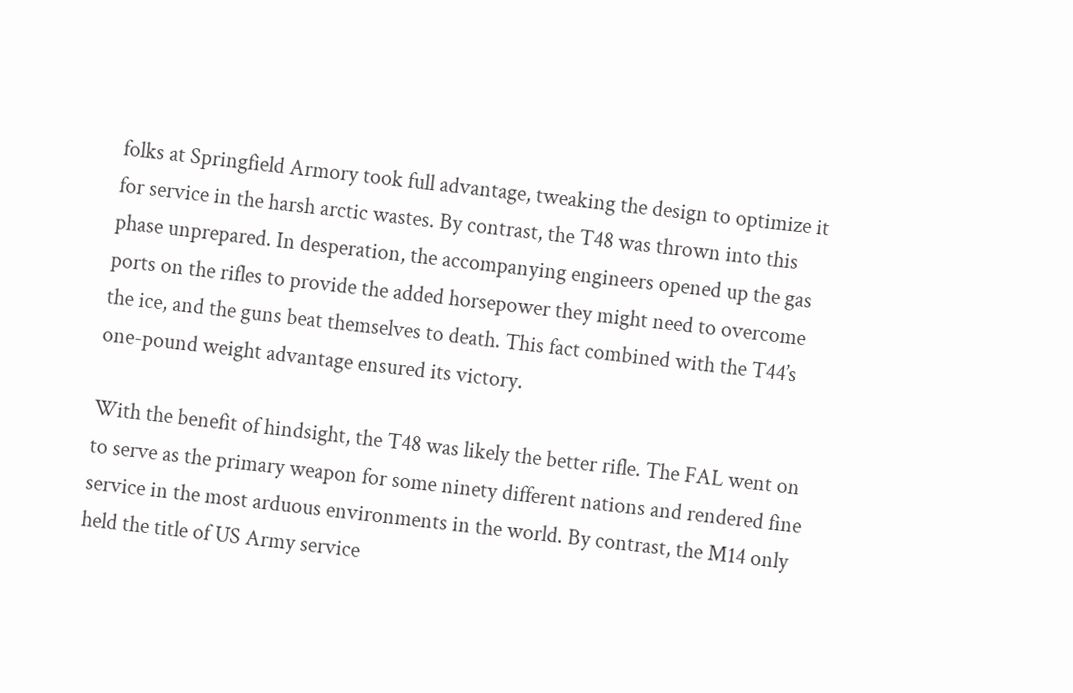folks at Springfield Armory took full advantage, tweaking the design to optimize it for service in the harsh arctic wastes. By contrast, the T48 was thrown into this phase unprepared. In desperation, the accompanying engineers opened up the gas ports on the rifles to provide the added horsepower they might need to overcome the ice, and the guns beat themselves to death. This fact combined with the T44’s one-pound weight advantage ensured its victory.

With the benefit of hindsight, the T48 was likely the better rifle. The FAL went on to serve as the primary weapon for some ninety different nations and rendered fine service in the most arduous environments in the world. By contrast, the M14 only held the title of US Army service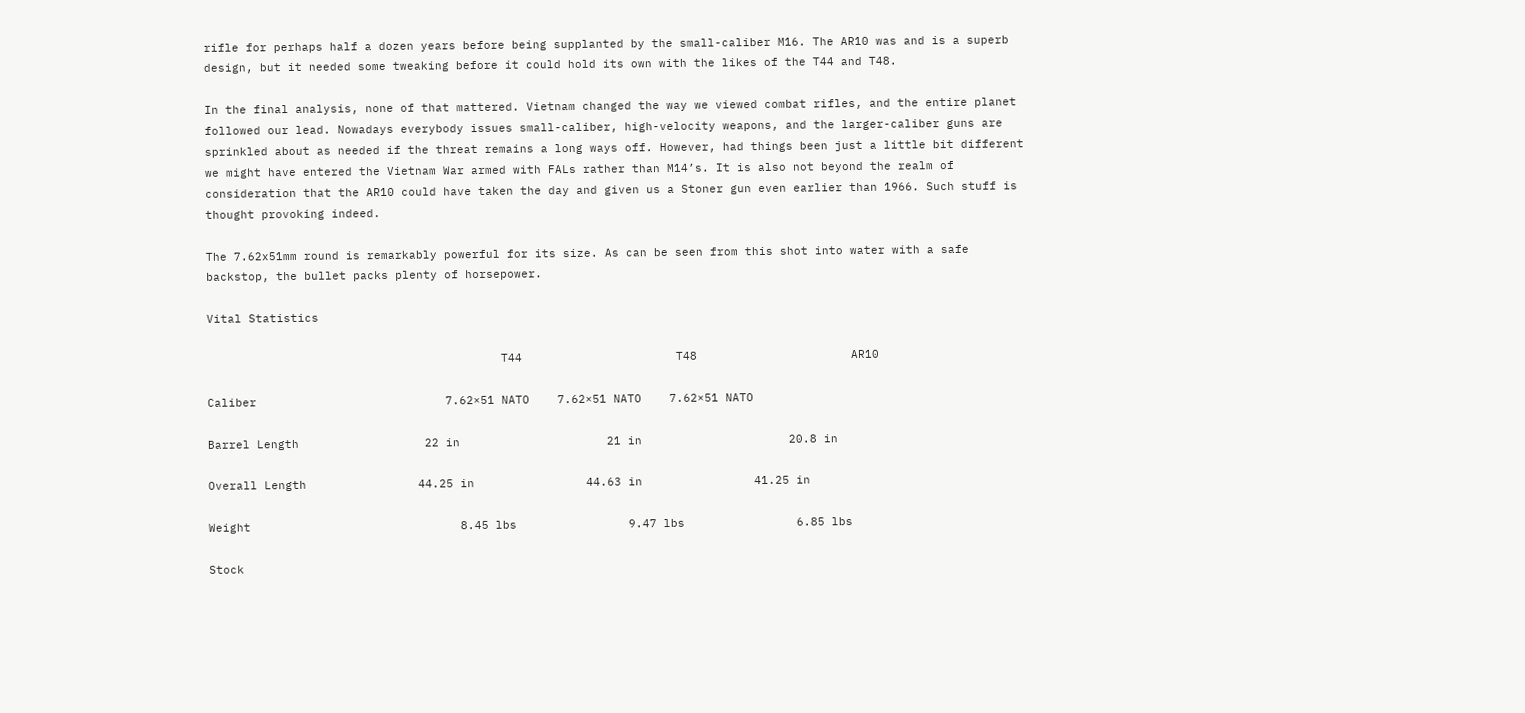rifle for perhaps half a dozen years before being supplanted by the small-caliber M16. The AR10 was and is a superb design, but it needed some tweaking before it could hold its own with the likes of the T44 and T48.

In the final analysis, none of that mattered. Vietnam changed the way we viewed combat rifles, and the entire planet followed our lead. Nowadays everybody issues small-caliber, high-velocity weapons, and the larger-caliber guns are sprinkled about as needed if the threat remains a long ways off. However, had things been just a little bit different we might have entered the Vietnam War armed with FALs rather than M14’s. It is also not beyond the realm of consideration that the AR10 could have taken the day and given us a Stoner gun even earlier than 1966. Such stuff is thought provoking indeed.

The 7.62x51mm round is remarkably powerful for its size. As can be seen from this shot into water with a safe backstop, the bullet packs plenty of horsepower.

Vital Statistics

                                          T44                      T48                      AR10

Caliber                           7.62×51 NATO    7.62×51 NATO    7.62×51 NATO

Barrel Length                  22 in                     21 in                     20.8 in

Overall Length                44.25 in                44.63 in                41.25 in

Weight                              8.45 lbs                9.47 lbs                6.85 lbs

Stock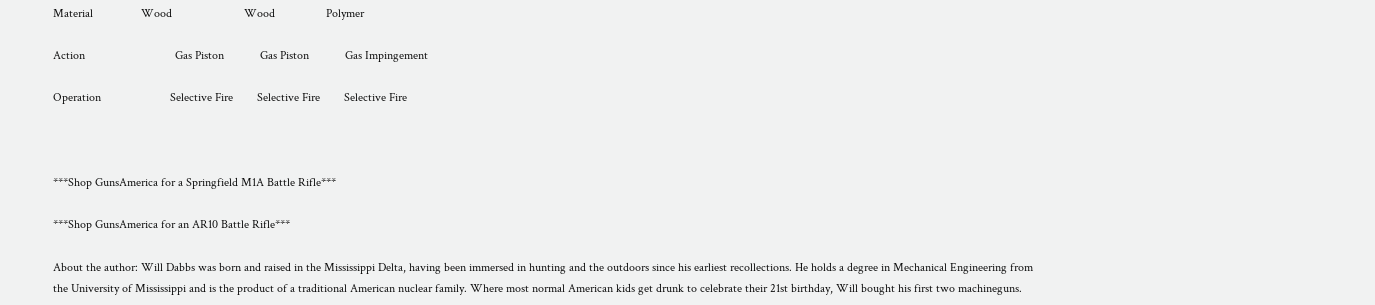Material                Wood                        Wood                 Polymer

Action                              Gas Piston            Gas Piston            Gas Impingement

Operation                       Selective Fire        Selective Fire        Selective Fire



***Shop GunsAmerica for a Springfield M1A Battle Rifle***

***Shop GunsAmerica for an AR10 Battle Rifle***

About the author: Will Dabbs was born and raised in the Mississippi Delta, having been immersed in hunting and the outdoors since his earliest recollections. He holds a degree in Mechanical Engineering from the University of Mississippi and is the product of a traditional American nuclear family. Where most normal American kids get drunk to celebrate their 21st birthday, Will bought his first two machineguns.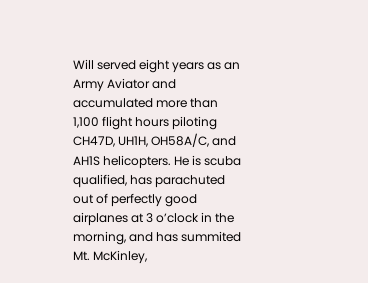Will served eight years as an Army Aviator and accumulated more than 1,100 flight hours piloting CH47D, UH1H, OH58A/C, and AH1S helicopters. He is scuba qualified, has parachuted out of perfectly good airplanes at 3 o’clock in the morning, and has summited Mt. McKinley,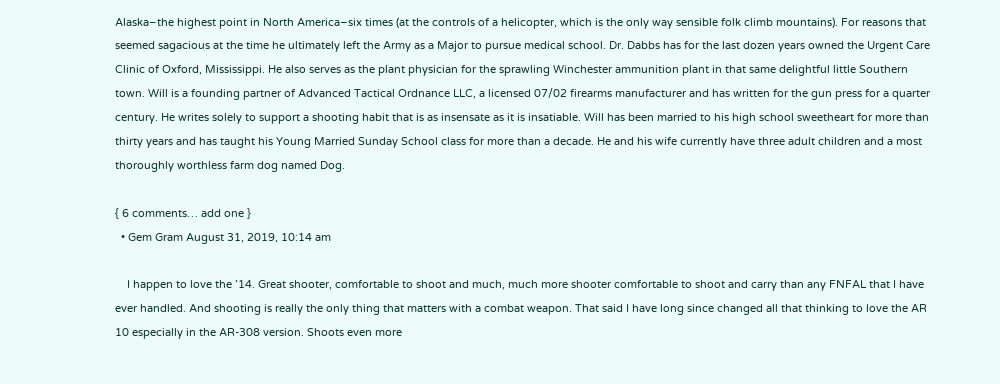Alaska–the highest point in North America–six times (at the controls of a helicopter, which is the only way sensible folk climb mountains). For reasons that seemed sagacious at the time he ultimately left the Army as a Major to pursue medical school. Dr. Dabbs has for the last dozen years owned the Urgent Care Clinic of Oxford, Mississippi. He also serves as the plant physician for the sprawling Winchester ammunition plant in that same delightful little Southern town. Will is a founding partner of Advanced Tactical Ordnance LLC, a licensed 07/02 firearms manufacturer and has written for the gun press for a quarter century. He writes solely to support a shooting habit that is as insensate as it is insatiable. Will has been married to his high school sweetheart for more than thirty years and has taught his Young Married Sunday School class for more than a decade. He and his wife currently have three adult children and a most thoroughly worthless farm dog named Dog.

{ 6 comments… add one }
  • Gem Gram August 31, 2019, 10:14 am

    I happen to love the ’14. Great shooter, comfortable to shoot and much, much more shooter comfortable to shoot and carry than any FNFAL that I have ever handled. And shooting is really the only thing that matters with a combat weapon. That said I have long since changed all that thinking to love the AR 10 especially in the AR-308 version. Shoots even more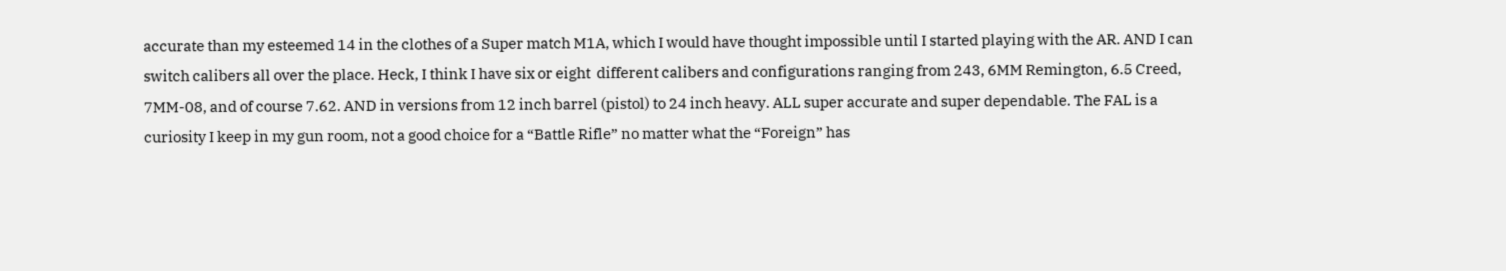accurate than my esteemed 14 in the clothes of a Super match M1A, which I would have thought impossible until I started playing with the AR. AND I can switch calibers all over the place. Heck, I think I have six or eight  different calibers and configurations ranging from 243, 6MM Remington, 6.5 Creed, 7MM-08, and of course 7.62. AND in versions from 12 inch barrel (pistol) to 24 inch heavy. ALL super accurate and super dependable. The FAL is a curiosity I keep in my gun room, not a good choice for a “Battle Rifle” no matter what the “Foreign” has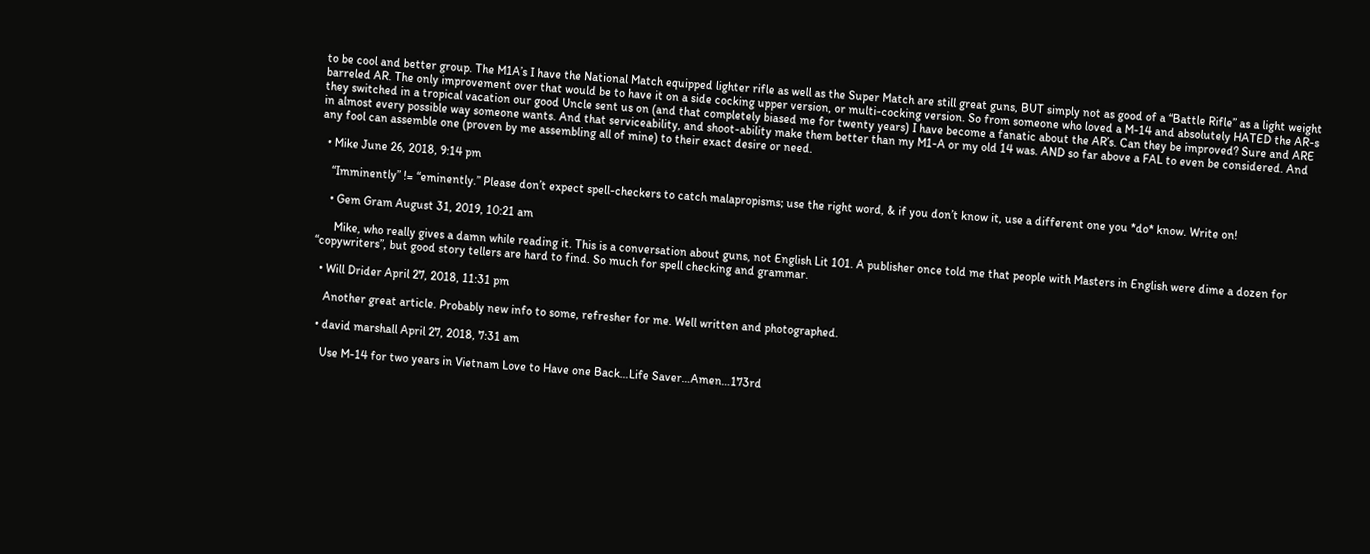to be cool and better group. The M1A’s I have the National Match equipped lighter rifle as well as the Super Match are still great guns, BUT simply not as good of a “Battle Rifle” as a light weight barreled AR. The only improvement over that would be to have it on a side cocking upper version, or multi-cocking version. So from someone who loved a M-14 and absolutely HATED the AR-s they switched in a tropical vacation our good Uncle sent us on (and that completely biased me for twenty years) I have become a fanatic about the AR’s. Can they be improved? Sure and ARE in almost every possible way someone wants. And that serviceability, and shoot-ability make them better than my M1-A or my old 14 was. AND so far above a FAL to even be considered. And any fool can assemble one (proven by me assembling all of mine) to their exact desire or need.

  • Mike June 26, 2018, 9:14 pm

    “Imminently” != “eminently.” Please don’t expect spell-checkers to catch malapropisms; use the right word, & if you don’t know it, use a different one you *do* know. Write on!

    • Gem Gram August 31, 2019, 10:21 am

      Mike, who really gives a damn while reading it. This is a conversation about guns, not English Lit 101. A publisher once told me that people with Masters in English were dime a dozen for “copywriters”, but good story tellers are hard to find. So much for spell checking and grammar.

  • Will Drider April 27, 2018, 11:31 pm

    Another great article. Probably new info to some, refresher for me. Well written and photographed.

  • david marshall April 27, 2018, 7:31 am

    Use M-14 for two years in Vietnam Love to Have one Back…Life Saver…Amen…173rd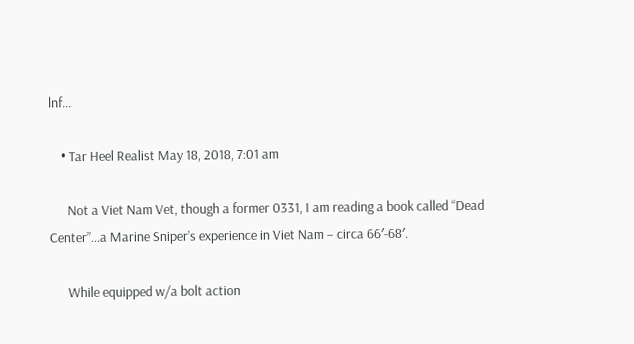lnf…

    • Tar Heel Realist May 18, 2018, 7:01 am

      Not a Viet Nam Vet, though a former 0331, I am reading a book called “Dead Center”…a Marine Sniper’s experience in Viet Nam – circa 66′-68′.

      While equipped w/a bolt action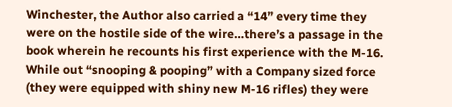Winchester, the Author also carried a “14” every time they were on the hostile side of the wire…there’s a passage in the book wherein he recounts his first experience with the M-16. While out “snooping & pooping” with a Company sized force (they were equipped with shiny new M-16 rifles) they were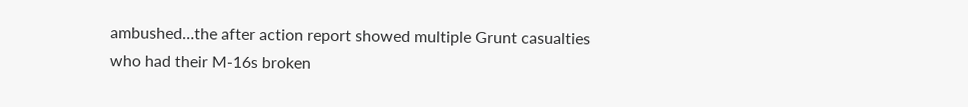ambushed…the after action report showed multiple Grunt casualties who had their M-16s broken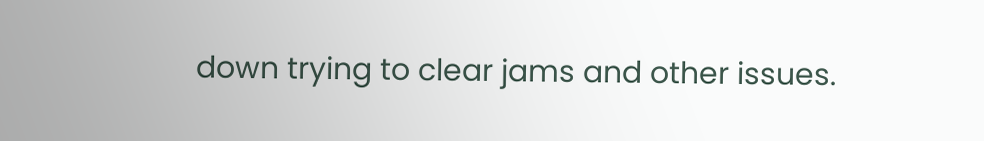down trying to clear jams and other issues.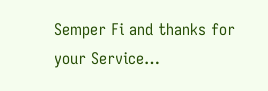Semper Fi and thanks for your Service…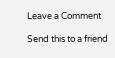Leave a Comment

Send this to a friend